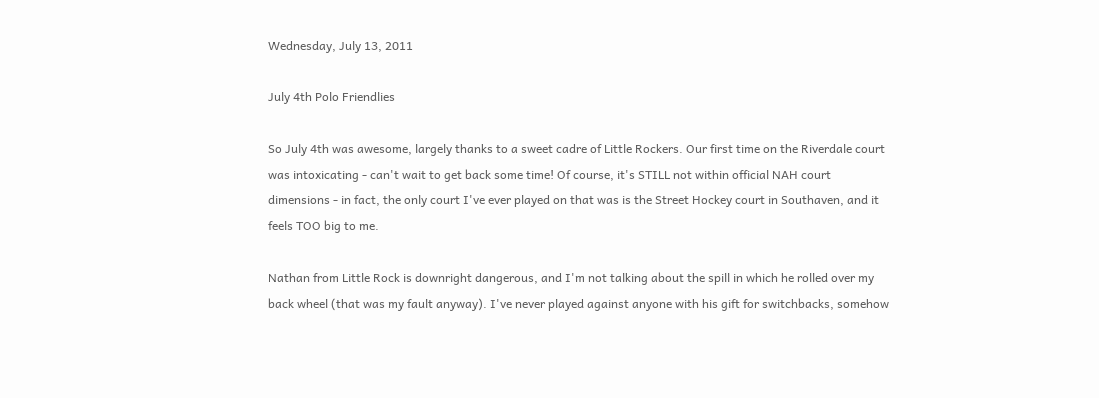Wednesday, July 13, 2011

July 4th Polo Friendlies

So July 4th was awesome, largely thanks to a sweet cadre of Little Rockers. Our first time on the Riverdale court was intoxicating - can't wait to get back some time! Of course, it's STILL not within official NAH court dimensions - in fact, the only court I've ever played on that was is the Street Hockey court in Southaven, and it feels TOO big to me.

Nathan from Little Rock is downright dangerous, and I'm not talking about the spill in which he rolled over my back wheel (that was my fault anyway). I've never played against anyone with his gift for switchbacks, somehow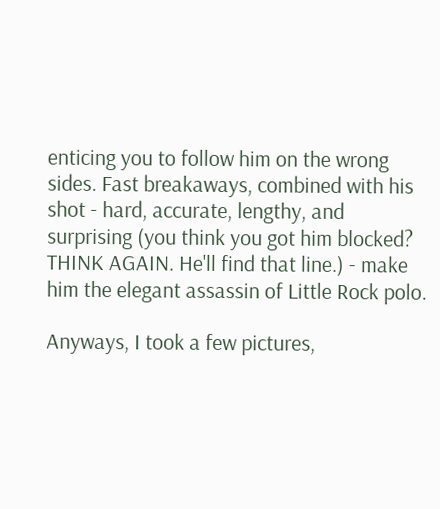enticing you to follow him on the wrong sides. Fast breakaways, combined with his shot - hard, accurate, lengthy, and surprising (you think you got him blocked? THINK AGAIN. He'll find that line.) - make him the elegant assassin of Little Rock polo.

Anyways, I took a few pictures,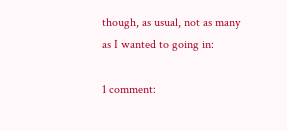though, as usual, not as many as I wanted to going in:

1 comment: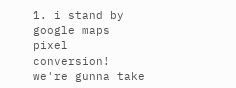1. i stand by google maps pixel conversion! we're gunna take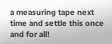a measuring tape next time and settle this once and for all!